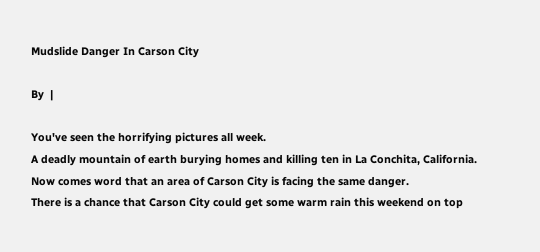Mudslide Danger In Carson City

By  |

You've seen the horrifying pictures all week.
A deadly mountain of earth burying homes and killing ten in La Conchita, California.
Now comes word that an area of Carson City is facing the same danger.
There is a chance that Carson City could get some warm rain this weekend on top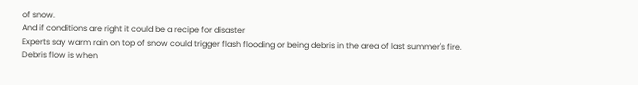of snow.
And if conditions are right it could be a recipe for disaster
Experts say warm rain on top of snow could trigger flash flooding or being debris in the area of last summer's fire.
Debris flow is when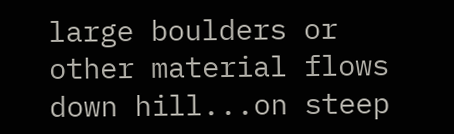large boulders or other material flows down hill...on steep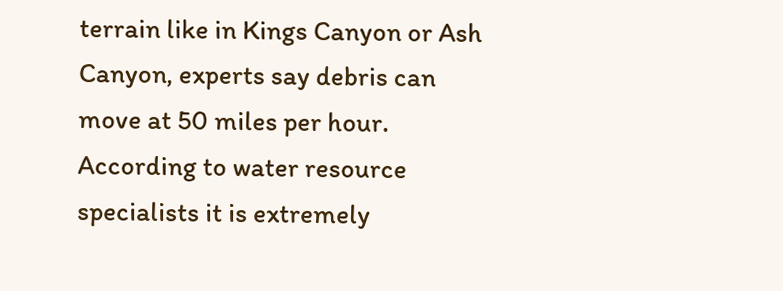terrain like in Kings Canyon or Ash Canyon, experts say debris can move at 50 miles per hour.
According to water resource specialists it is extremely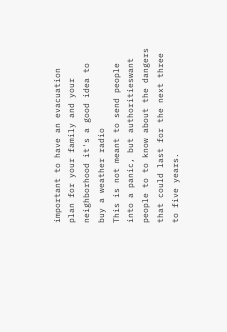important to have an evacuation plan for your family and your neighborhood it's a good idea to buy a weather radio
This is not meant to send people into a panic, but authoritieswant people to to know about the dangers that could last for the next three to five years.